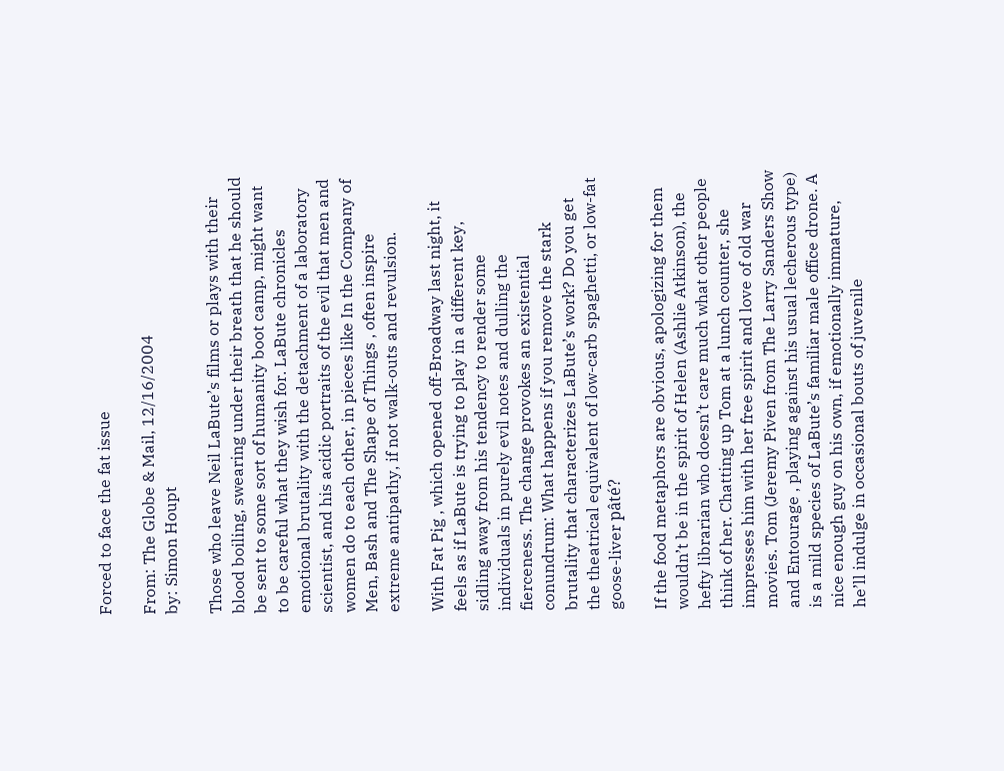Forced to face the fat issue

From: The Globe & Mail, 12/16/2004
by: Simon Houpt

Those who leave Neil LaBute’s films or plays with their blood boiling, swearing under their breath that he should be sent to some sort of humanity boot camp, might want to be careful what they wish for. LaBute chronicles emotional brutality with the detachment of a laboratory scientist, and his acidic portraits of the evil that men and women do to each other, in pieces like In the Company of Men, Bash and The Shape of Things , often inspire extreme antipathy, if not walk-outs and revulsion.

With Fat Pig , which opened off-Broadway last night, it feels as if LaBute is trying to play in a different key, sidling away from his tendency to render some individuals in purely evil notes and dulling the fierceness. The change provokes an existential conundrum: What happens if you remove the stark brutality that characterizes LaBute’s work? Do you get the theatrical equivalent of low-carb spaghetti, or low-fat goose-liver pâté?

If the food metaphors are obvious, apologizing for them wouldn’t be in the spirit of Helen (Ashlie Atkinson), the hefty librarian who doesn’t care much what other people think of her. Chatting up Tom at a lunch counter, she impresses him with her free spirit and love of old war movies. Tom (Jeremy Piven from The Larry Sanders Show and Entourage , playing against his usual lecherous type) is a mild species of LaBute’s familiar male office drone. A nice enough guy on his own, if emotionally immature, he’ll indulge in occasional bouts of juvenile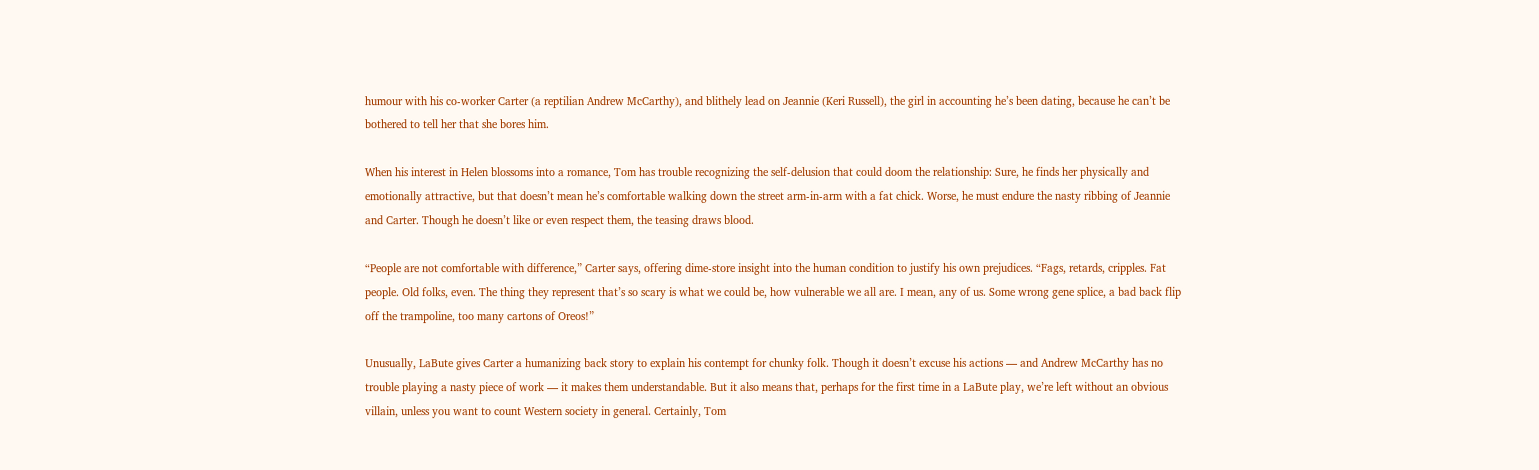humour with his co-worker Carter (a reptilian Andrew McCarthy), and blithely lead on Jeannie (Keri Russell), the girl in accounting he’s been dating, because he can’t be bothered to tell her that she bores him.

When his interest in Helen blossoms into a romance, Tom has trouble recognizing the self-delusion that could doom the relationship: Sure, he finds her physically and emotionally attractive, but that doesn’t mean he’s comfortable walking down the street arm-in-arm with a fat chick. Worse, he must endure the nasty ribbing of Jeannie and Carter. Though he doesn’t like or even respect them, the teasing draws blood.

“People are not comfortable with difference,” Carter says, offering dime-store insight into the human condition to justify his own prejudices. “Fags, retards, cripples. Fat people. Old folks, even. The thing they represent that’s so scary is what we could be, how vulnerable we all are. I mean, any of us. Some wrong gene splice, a bad back flip off the trampoline, too many cartons of Oreos!”

Unusually, LaBute gives Carter a humanizing back story to explain his contempt for chunky folk. Though it doesn’t excuse his actions — and Andrew McCarthy has no trouble playing a nasty piece of work — it makes them understandable. But it also means that, perhaps for the first time in a LaBute play, we’re left without an obvious villain, unless you want to count Western society in general. Certainly, Tom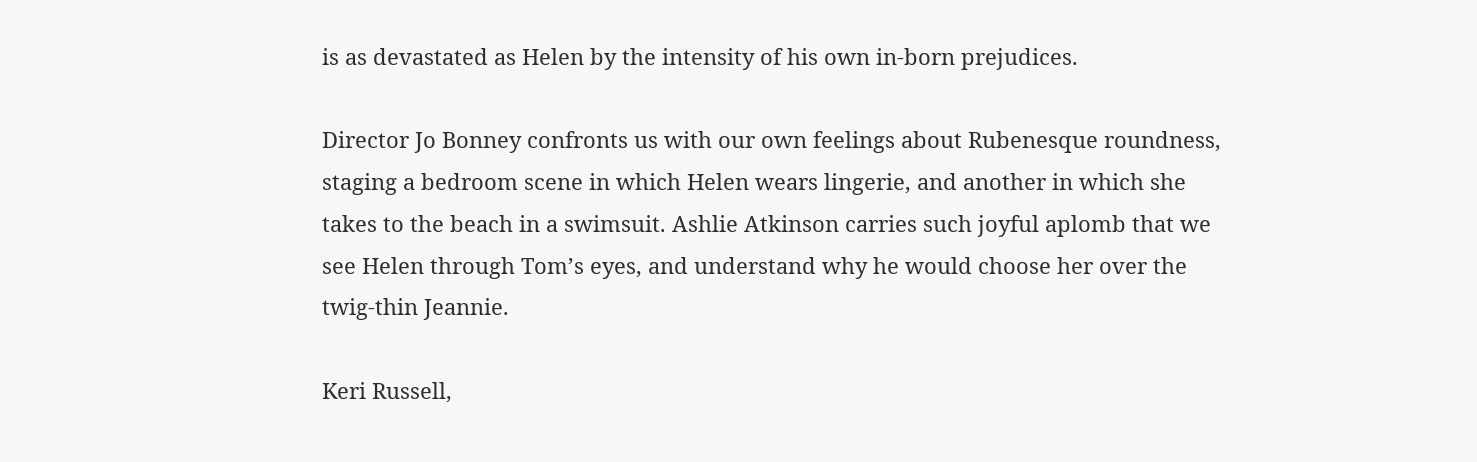is as devastated as Helen by the intensity of his own in-born prejudices.

Director Jo Bonney confronts us with our own feelings about Rubenesque roundness, staging a bedroom scene in which Helen wears lingerie, and another in which she takes to the beach in a swimsuit. Ashlie Atkinson carries such joyful aplomb that we see Helen through Tom’s eyes, and understand why he would choose her over the twig-thin Jeannie.

Keri Russell,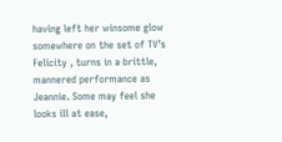having left her winsome glow somewhere on the set of TV’s Felicity , turns in a brittle, mannered performance as Jeannie. Some may feel she looks ill at ease,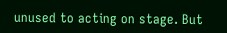unused to acting on stage. But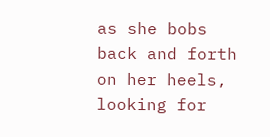as she bobs back and forth on her heels, looking for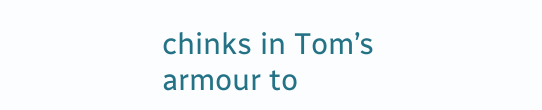chinks in Tom’s armour to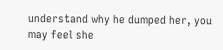understand why he dumped her, you may feel she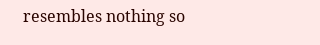resembles nothing so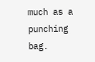much as a punching bag.